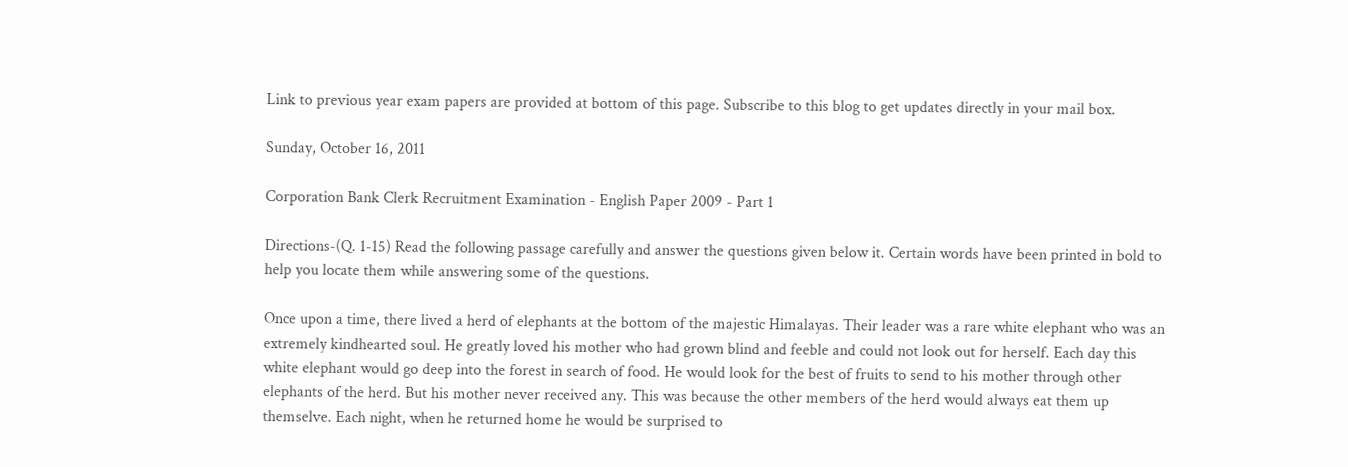Link to previous year exam papers are provided at bottom of this page. Subscribe to this blog to get updates directly in your mail box.

Sunday, October 16, 2011

Corporation Bank Clerk Recruitment Examination - English Paper 2009 - Part 1

Directions-(Q. 1-15) Read the following passage carefully and answer the questions given below it. Certain words have been printed in bold to help you locate them while answering some of the questions.

Once upon a time, there lived a herd of elephants at the bottom of the majestic Himalayas. Their leader was a rare white elephant who was an extremely kindhearted soul. He greatly loved his mother who had grown blind and feeble and could not look out for herself. Each day this white elephant would go deep into the forest in search of food. He would look for the best of fruits to send to his mother through other elephants of the herd. But his mother never received any. This was because the other members of the herd would always eat them up themselve. Each night, when he returned home he would be surprised to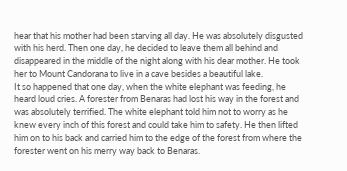hear that his mother had been starving all day. He was absolutely disgusted with his herd. Then one day, he decided to leave them all behind and disappeared in the middle of the night along with his dear mother. He took her to Mount Candorana to live in a cave besides a beautiful lake.
It so happened that one day, when the white elephant was feeding, he heard loud cries. A forester from Benaras had lost his way in the forest and was absolutely terrified. The white elephant told him not to worry as he knew every inch of this forest and could take him to safety. He then lifted him on to his back and carried him to the edge of the forest from where the forester went on his merry way back to Benaras.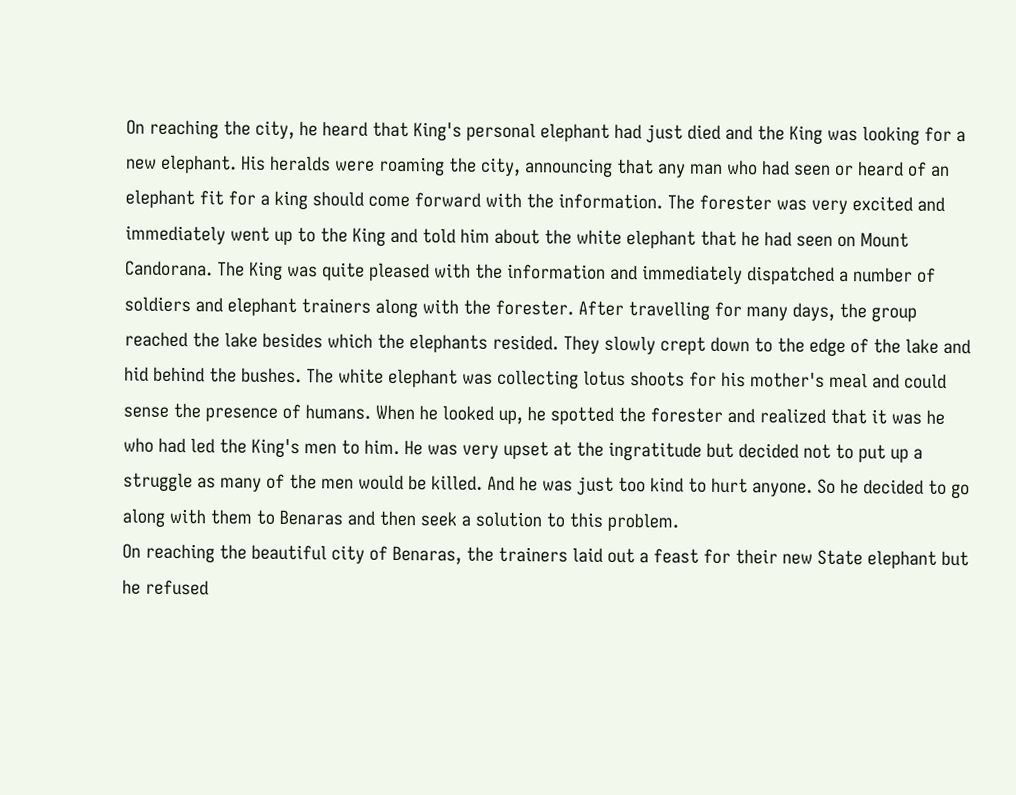On reaching the city, he heard that King's personal elephant had just died and the King was looking for a new elephant. His heralds were roaming the city, announcing that any man who had seen or heard of an elephant fit for a king should come forward with the information. The forester was very excited and immediately went up to the King and told him about the white elephant that he had seen on Mount Candorana. The King was quite pleased with the information and immediately dispatched a number of soldiers and elephant trainers along with the forester. After travelling for many days, the group reached the lake besides which the elephants resided. They slowly crept down to the edge of the lake and hid behind the bushes. The white elephant was collecting lotus shoots for his mother's meal and could sense the presence of humans. When he looked up, he spotted the forester and realized that it was he who had led the King's men to him. He was very upset at the ingratitude but decided not to put up a struggle as many of the men would be killed. And he was just too kind to hurt anyone. So he decided to go along with them to Benaras and then seek a solution to this problem.
On reaching the beautiful city of Benaras, the trainers laid out a feast for their new State elephant but he refused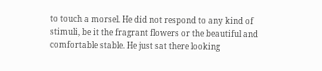to touch a morsel. He did not respond to any kind of stimuli, be it the fragrant flowers or the beautiful and comfortable stable. He just sat there looking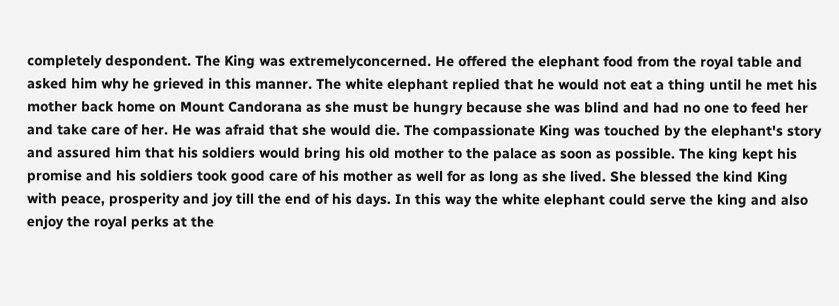completely despondent. The King was extremelyconcerned. He offered the elephant food from the royal table and asked him why he grieved in this manner. The white elephant replied that he would not eat a thing until he met his mother back home on Mount Candorana as she must be hungry because she was blind and had no one to feed her and take care of her. He was afraid that she would die. The compassionate King was touched by the elephant's story and assured him that his soldiers would bring his old mother to the palace as soon as possible. The king kept his promise and his soldiers took good care of his mother as well for as long as she lived. She blessed the kind King with peace, prosperity and joy till the end of his days. In this way the white elephant could serve the king and also enjoy the royal perks at the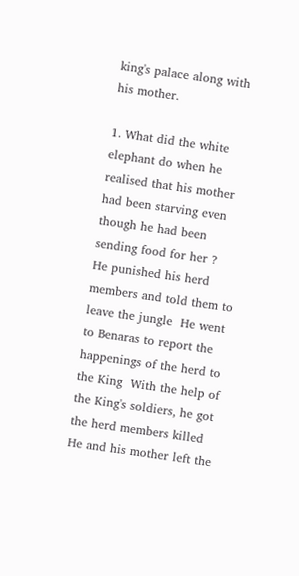king's palace along with his mother.

1. What did the white elephant do when he realised that his mother had been starving even though he had been sending food for her ?
He punished his herd members and told them to leave the jungle  He went to Benaras to report the happenings of the herd to the King  With the help of the King's soldiers, he got the herd members killed  He and his mother left the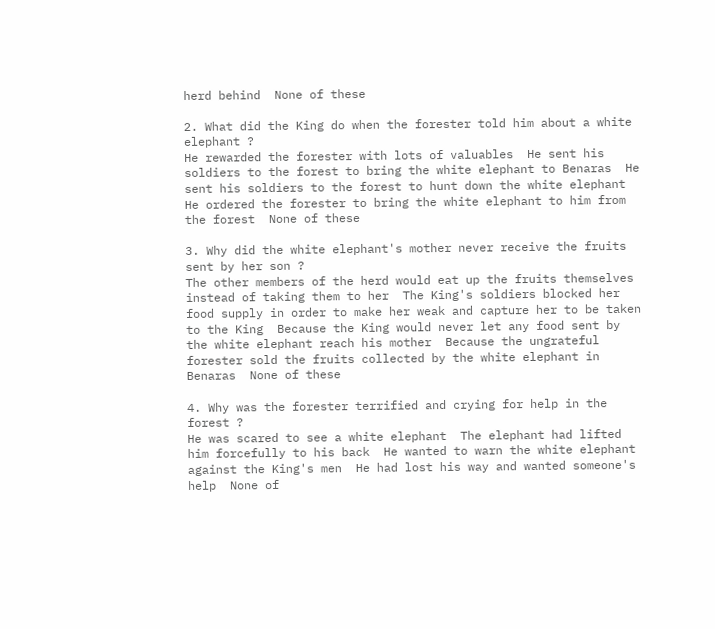herd behind  None of these

2. What did the King do when the forester told him about a white elephant ?
He rewarded the forester with lots of valuables  He sent his soldiers to the forest to bring the white elephant to Benaras  He sent his soldiers to the forest to hunt down the white elephant  He ordered the forester to bring the white elephant to him from the forest  None of these

3. Why did the white elephant's mother never receive the fruits sent by her son ?
The other members of the herd would eat up the fruits themselves instead of taking them to her  The King's soldiers blocked her food supply in order to make her weak and capture her to be taken to the King  Because the King would never let any food sent by the white elephant reach his mother  Because the ungrateful forester sold the fruits collected by the white elephant in Benaras  None of these

4. Why was the forester terrified and crying for help in the forest ?
He was scared to see a white elephant  The elephant had lifted him forcefully to his back  He wanted to warn the white elephant against the King's men  He had lost his way and wanted someone's help  None of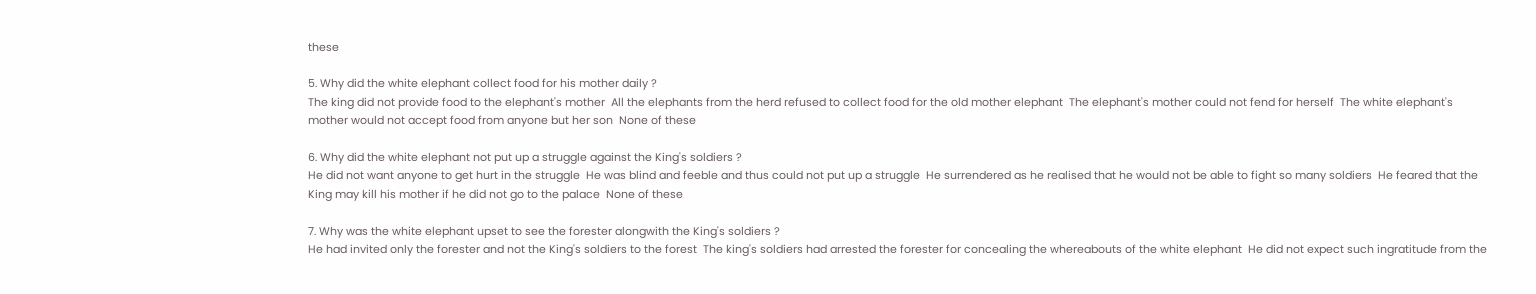these

5. Why did the white elephant collect food for his mother daily ?
The king did not provide food to the elephant's mother  All the elephants from the herd refused to collect food for the old mother elephant  The elephant's mother could not fend for herself  The white elephant's mother would not accept food from anyone but her son  None of these

6. Why did the white elephant not put up a struggle against the King's soldiers ?
He did not want anyone to get hurt in the struggle  He was blind and feeble and thus could not put up a struggle  He surrendered as he realised that he would not be able to fight so many soldiers  He feared that the King may kill his mother if he did not go to the palace  None of these

7. Why was the white elephant upset to see the forester alongwith the King's soldiers ?
He had invited only the forester and not the King's soldiers to the forest  The king's soldiers had arrested the forester for concealing the whereabouts of the white elephant  He did not expect such ingratitude from the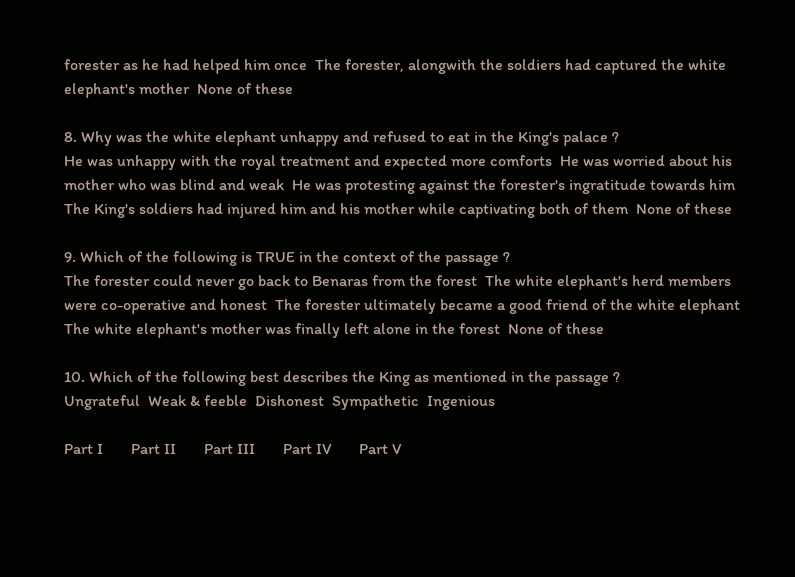forester as he had helped him once  The forester, alongwith the soldiers had captured the white elephant's mother  None of these

8. Why was the white elephant unhappy and refused to eat in the King's palace ?
He was unhappy with the royal treatment and expected more comforts  He was worried about his mother who was blind and weak  He was protesting against the forester's ingratitude towards him  The King's soldiers had injured him and his mother while captivating both of them  None of these

9. Which of the following is TRUE in the context of the passage ?
The forester could never go back to Benaras from the forest  The white elephant's herd members were co-operative and honest  The forester ultimately became a good friend of the white elephant  The white elephant's mother was finally left alone in the forest  None of these

10. Which of the following best describes the King as mentioned in the passage ?
Ungrateful  Weak & feeble  Dishonest  Sympathetic  Ingenious

Part I       Part II       Part III       Part IV       Part V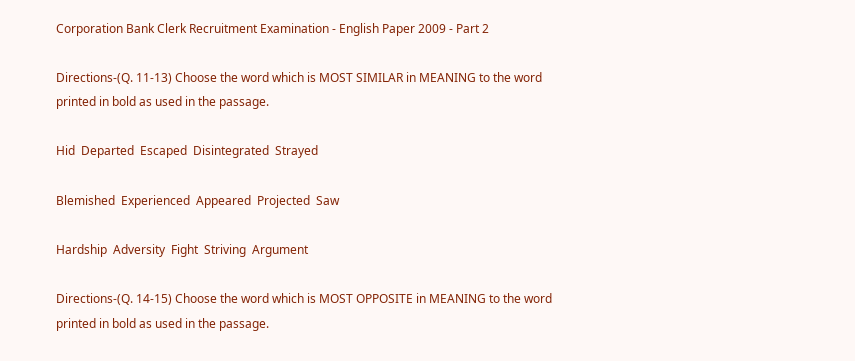Corporation Bank Clerk Recruitment Examination - English Paper 2009 - Part 2

Directions-(Q. 11-13) Choose the word which is MOST SIMILAR in MEANING to the word printed in bold as used in the passage.

Hid  Departed  Escaped  Disintegrated  Strayed

Blemished  Experienced  Appeared  Projected  Saw

Hardship  Adversity  Fight  Striving  Argument

Directions-(Q. 14-15) Choose the word which is MOST OPPOSITE in MEANING to the word printed in bold as used in the passage.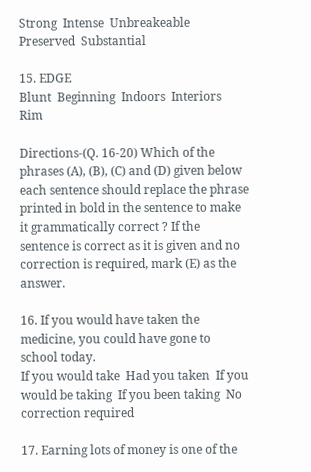Strong  Intense  Unbreakeable  Preserved  Substantial

15. EDGE
Blunt  Beginning  Indoors  Interiors  Rim

Directions-(Q. 16-20) Which of the phrases (A), (B), (C) and (D) given below each sentence should replace the phrase printed in bold in the sentence to make it grammatically correct ? If the sentence is correct as it is given and no correction is required, mark (E) as the answer.

16. If you would have taken the medicine, you could have gone to school today.
If you would take  Had you taken  If you would be taking  If you been taking  No correction required

17. Earning lots of money is one of the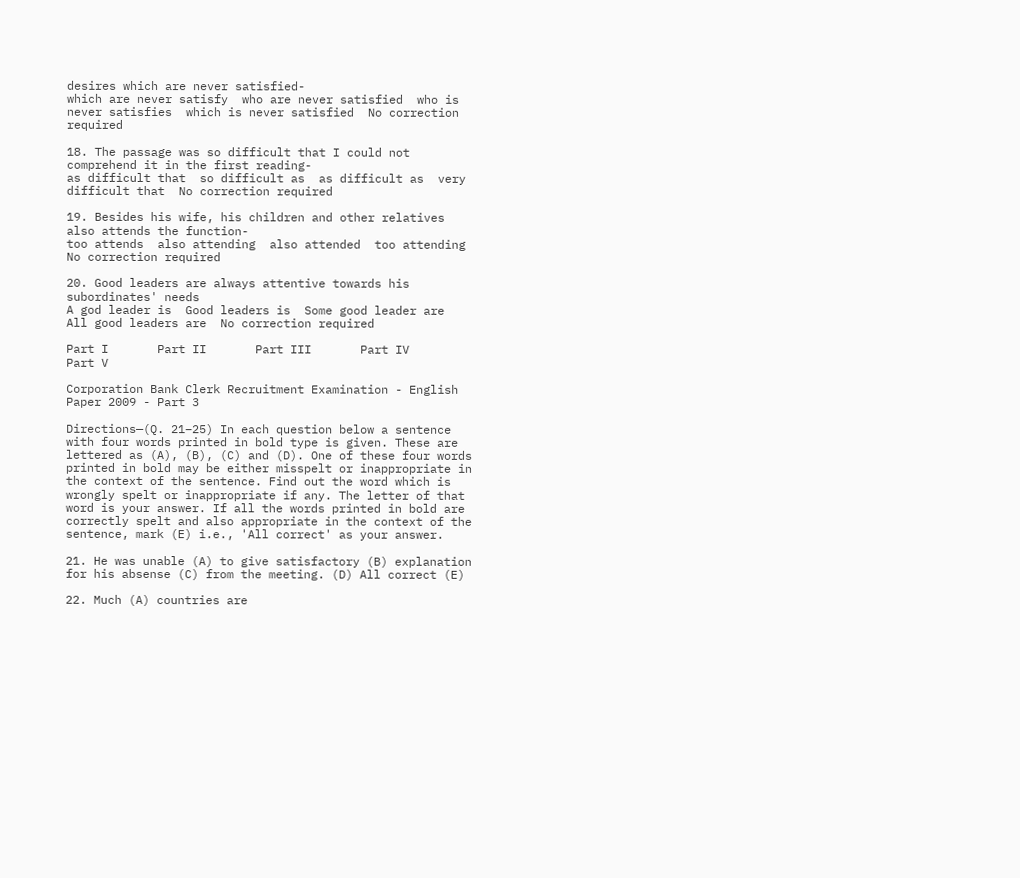desires which are never satisfied-
which are never satisfy  who are never satisfied  who is never satisfies  which is never satisfied  No correction required

18. The passage was so difficult that I could not comprehend it in the first reading-
as difficult that  so difficult as  as difficult as  very difficult that  No correction required

19. Besides his wife, his children and other relatives also attends the function-
too attends  also attending  also attended  too attending  No correction required

20. Good leaders are always attentive towards his subordinates' needs
A god leader is  Good leaders is  Some good leader are  All good leaders are  No correction required

Part I       Part II       Part III       Part IV       Part V

Corporation Bank Clerk Recruitment Examination - English Paper 2009 - Part 3

Directions—(Q. 21–25) In each question below a sentence with four words printed in bold type is given. These are lettered as (A), (B), (C) and (D). One of these four words printed in bold may be either misspelt or inappropriate in the context of the sentence. Find out the word which is wrongly spelt or inappropriate if any. The letter of that word is your answer. If all the words printed in bold are correctly spelt and also appropriate in the context of the sentence, mark (E) i.e., 'All correct' as your answer.

21. He was unable (A) to give satisfactory (B) explanation for his absense (C) from the meeting. (D) All correct (E)

22. Much (A) countries are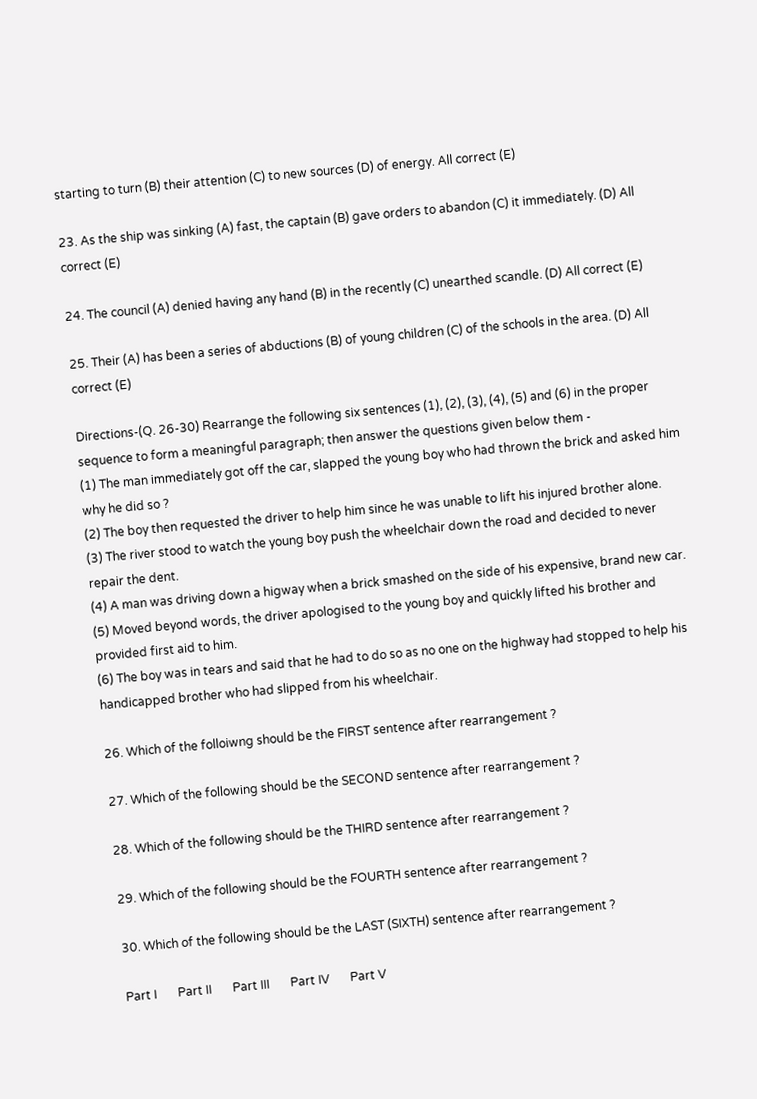starting to turn (B) their attention (C) to new sources (D) of energy. All correct (E)

23. As the ship was sinking (A) fast, the captain (B) gave orders to abandon (C) it immediately. (D) All correct (E)

24. The council (A) denied having any hand (B) in the recently (C) unearthed scandle. (D) All correct (E)

25. Their (A) has been a series of abductions (B) of young children (C) of the schools in the area. (D) All correct (E)

Directions-(Q. 26-30) Rearrange the following six sentences (1), (2), (3), (4), (5) and (6) in the proper sequence to form a meaningful paragraph; then answer the questions given below them -
(1) The man immediately got off the car, slapped the young boy who had thrown the brick and asked him why he did so ?
(2) The boy then requested the driver to help him since he was unable to lift his injured brother alone.
(3) The river stood to watch the young boy push the wheelchair down the road and decided to never repair the dent.
(4) A man was driving down a higway when a brick smashed on the side of his expensive, brand new car.
(5) Moved beyond words, the driver apologised to the young boy and quickly lifted his brother and provided first aid to him.
(6) The boy was in tears and said that he had to do so as no one on the highway had stopped to help his handicapped brother who had slipped from his wheelchair.

26. Which of the folloiwng should be the FIRST sentence after rearrangement ?

27. Which of the following should be the SECOND sentence after rearrangement ?

28. Which of the following should be the THIRD sentence after rearrangement ?

29. Which of the following should be the FOURTH sentence after rearrangement ?

30. Which of the following should be the LAST (SIXTH) sentence after rearrangement ?

Part I       Part II       Part III       Part IV       Part V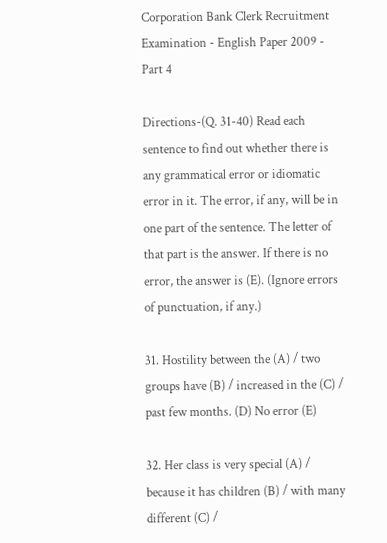Corporation Bank Clerk Recruitment Examination - English Paper 2009 - Part 4

Directions-(Q. 31-40) Read each sentence to find out whether there is any grammatical error or idiomatic error in it. The error, if any, will be in one part of the sentence. The letter of that part is the answer. If there is no error, the answer is (E). (Ignore errors of punctuation, if any.)

31. Hostility between the (A) / two groups have (B) / increased in the (C) / past few months. (D) No error (E)

32. Her class is very special (A) / because it has children (B) / with many different (C) /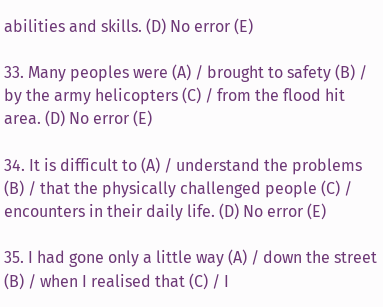abilities and skills. (D) No error (E)

33. Many peoples were (A) / brought to safety (B) / by the army helicopters (C) / from the flood hit area. (D) No error (E)

34. It is difficult to (A) / understand the problems (B) / that the physically challenged people (C) / encounters in their daily life. (D) No error (E)

35. I had gone only a little way (A) / down the street (B) / when I realised that (C) / I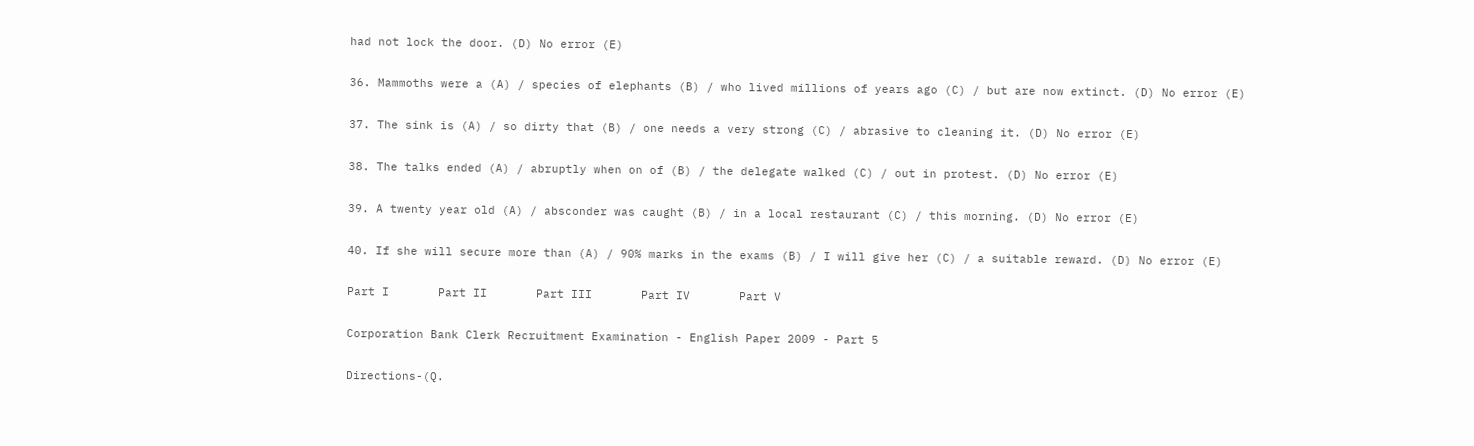had not lock the door. (D) No error (E)

36. Mammoths were a (A) / species of elephants (B) / who lived millions of years ago (C) / but are now extinct. (D) No error (E)

37. The sink is (A) / so dirty that (B) / one needs a very strong (C) / abrasive to cleaning it. (D) No error (E)

38. The talks ended (A) / abruptly when on of (B) / the delegate walked (C) / out in protest. (D) No error (E)

39. A twenty year old (A) / absconder was caught (B) / in a local restaurant (C) / this morning. (D) No error (E)

40. If she will secure more than (A) / 90% marks in the exams (B) / I will give her (C) / a suitable reward. (D) No error (E)

Part I       Part II       Part III       Part IV       Part V

Corporation Bank Clerk Recruitment Examination - English Paper 2009 - Part 5

Directions-(Q.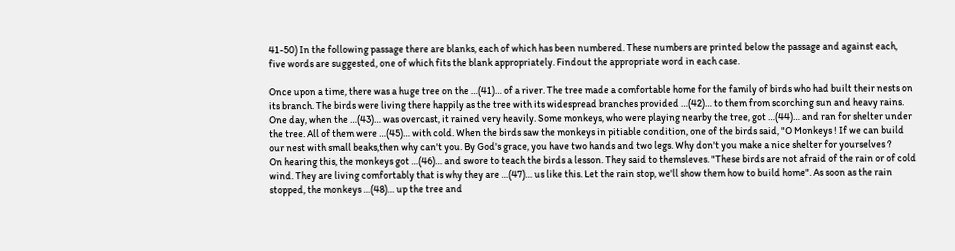41-50) In the following passage there are blanks, each of which has been numbered. These numbers are printed below the passage and against each, five words are suggested, one of which fits the blank appropriately. Findout the appropriate word in each case.

Once upon a time, there was a huge tree on the …(41)… of a river. The tree made a comfortable home for the family of birds who had built their nests on its branch. The birds were living there happily as the tree with its widespread branches provided …(42)… to them from scorching sun and heavy rains. One day, when the …(43)… was overcast, it rained very heavily. Some monkeys, who were playing nearby the tree, got …(44)… and ran for shelter under the tree. All of them were …(45)… with cold. When the birds saw the monkeys in pitiable condition, one of the birds said, "O Monkeys ! If we can build our nest with small beaks,then why can't you. By God's grace, you have two hands and two legs. Why don't you make a nice shelter for yourselves ?
On hearing this, the monkeys got …(46)… and swore to teach the birds a lesson. They said to themsleves. "These birds are not afraid of the rain or of cold wind. They are living comfortably that is why they are …(47)… us like this. Let the rain stop, we'll show them how to build home". As soon as the rain stopped, the monkeys …(48)… up the tree and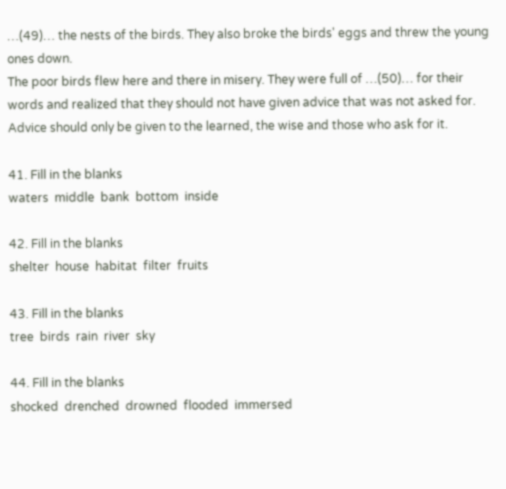…(49)… the nests of the birds. They also broke the birds' eggs and threw the young ones down.
The poor birds flew here and there in misery. They were full of …(50)… for their words and realized that they should not have given advice that was not asked for. Advice should only be given to the learned, the wise and those who ask for it.

41. Fill in the blanks
waters  middle  bank  bottom  inside

42. Fill in the blanks
shelter  house  habitat  filter  fruits

43. Fill in the blanks
tree  birds  rain  river  sky

44. Fill in the blanks
shocked  drenched  drowned  flooded  immersed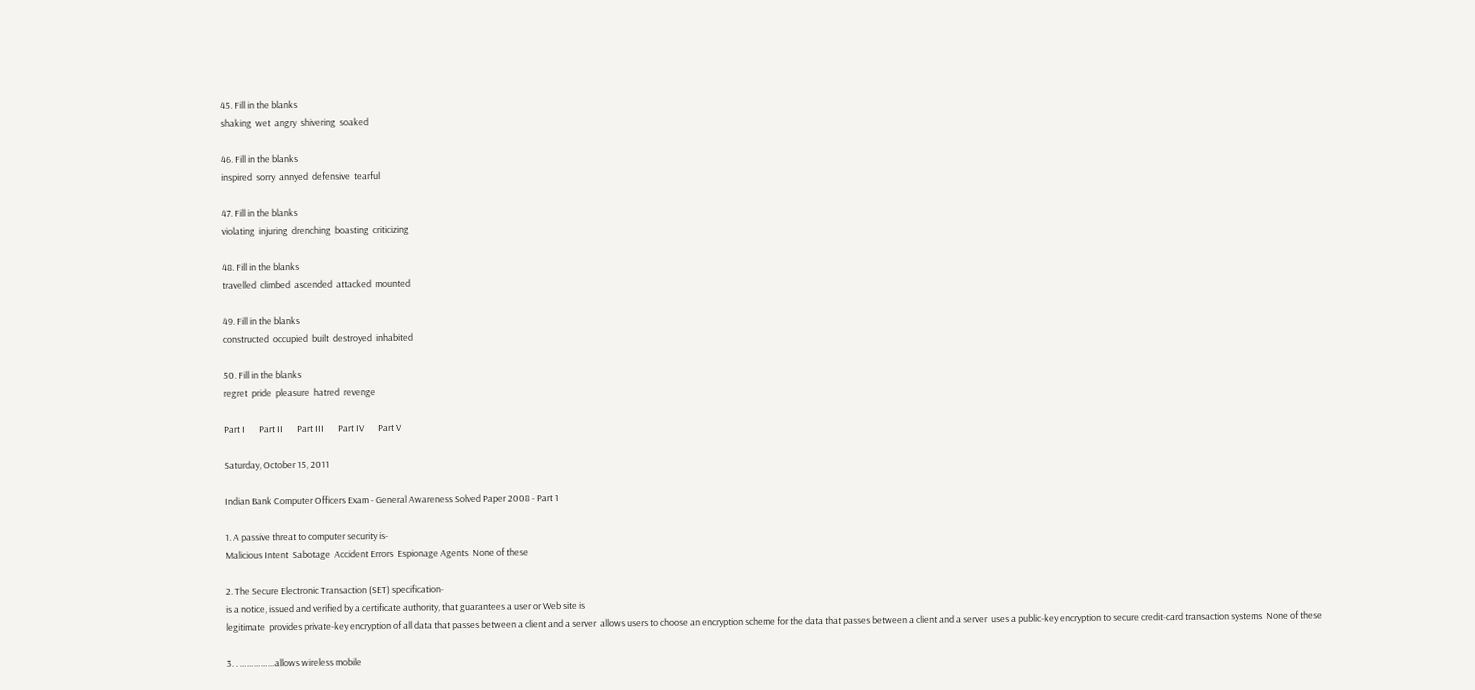45. Fill in the blanks
shaking  wet  angry  shivering  soaked

46. Fill in the blanks
inspired  sorry  annyed  defensive  tearful

47. Fill in the blanks
violating  injuring  drenching  boasting  criticizing

48. Fill in the blanks
travelled  climbed  ascended  attacked  mounted

49. Fill in the blanks
constructed  occupied  built  destroyed  inhabited

50. Fill in the blanks
regret  pride  pleasure  hatred  revenge

Part I       Part II       Part III       Part IV       Part V

Saturday, October 15, 2011

Indian Bank Computer Officers Exam - General Awareness Solved Paper 2008 - Part 1

1. A passive threat to computer security is-
Malicious Intent  Sabotage  Accident Errors  Espionage Agents  None of these

2. The Secure Electronic Transaction (SET) specification-
is a notice, issued and verified by a certificate authority, that guarantees a user or Web site is
legitimate  provides private-key encryption of all data that passes between a client and a server  allows users to choose an encryption scheme for the data that passes between a client and a server  uses a public-key encryption to secure credit-card transaction systems  None of these

3. . ……………allows wireless mobile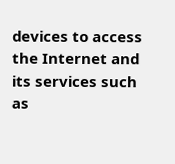devices to access the Internet and its services such as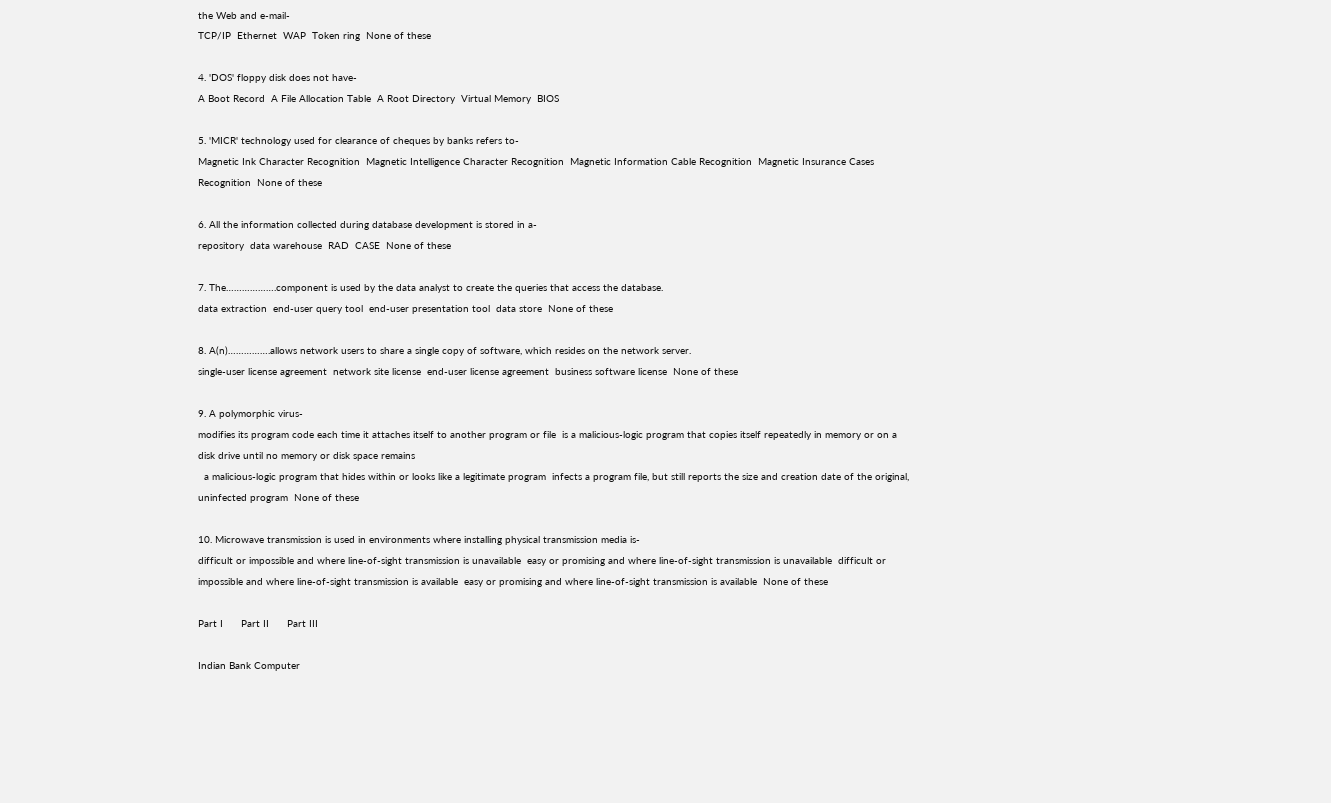the Web and e-mail-
TCP/IP  Ethernet  WAP  Token ring  None of these

4. 'DOS' floppy disk does not have-
A Boot Record  A File Allocation Table  A Root Directory  Virtual Memory  BIOS

5. 'MICR' technology used for clearance of cheques by banks refers to-
Magnetic Ink Character Recognition  Magnetic Intelligence Character Recognition  Magnetic Information Cable Recognition  Magnetic Insurance Cases Recognition  None of these

6. All the information collected during database development is stored in a-
repository  data warehouse  RAD  CASE  None of these

7. The……………….component is used by the data analyst to create the queries that access the database.
data extraction  end-user query tool  end-user presentation tool  data store  None of these

8. A(n)…………….allows network users to share a single copy of software, which resides on the network server.
single-user license agreement  network site license  end-user license agreement  business software license  None of these

9. A polymorphic virus-
modifies its program code each time it attaches itself to another program or file  is a malicious-logic program that copies itself repeatedly in memory or on a disk drive until no memory or disk space remains
  a malicious-logic program that hides within or looks like a legitimate program  infects a program file, but still reports the size and creation date of the original, uninfected program  None of these

10. Microwave transmission is used in environments where installing physical transmission media is-
difficult or impossible and where line-of-sight transmission is unavailable  easy or promising and where line-of-sight transmission is unavailable  difficult or impossible and where line-of-sight transmission is available  easy or promising and where line-of-sight transmission is available  None of these

Part I      Part II      Part III

Indian Bank Computer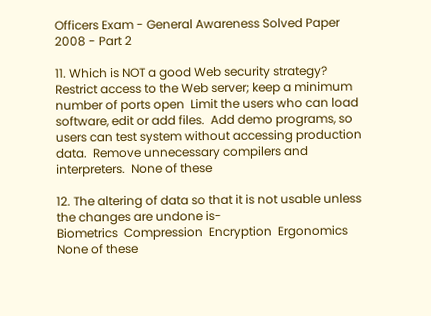Officers Exam - General Awareness Solved Paper 2008 - Part 2

11. Which is NOT a good Web security strategy?
Restrict access to the Web server; keep a minimum number of ports open  Limit the users who can load software, edit or add files.  Add demo programs, so users can test system without accessing production data.  Remove unnecessary compilers and interpreters.  None of these

12. The altering of data so that it is not usable unless the changes are undone is-
Biometrics  Compression  Encryption  Ergonomics  None of these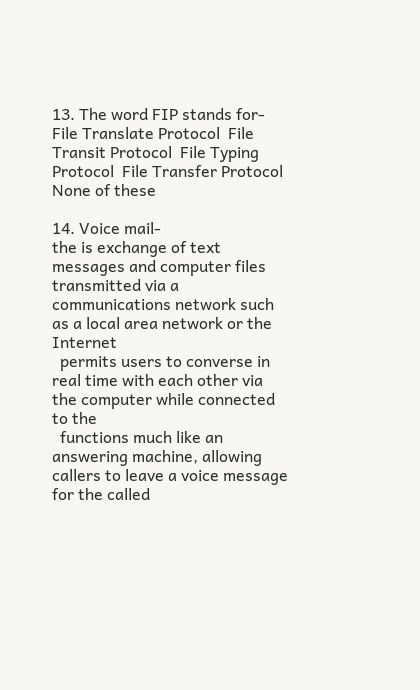13. The word FIP stands for-
File Translate Protocol  File Transit Protocol  File Typing Protocol  File Transfer Protocol  None of these

14. Voice mail-
the is exchange of text messages and computer files transmitted via a communications network such
as a local area network or the Internet
  permits users to converse in real time with each other via the computer while connected to the
  functions much like an answering machine, allowing callers to leave a voice message for the called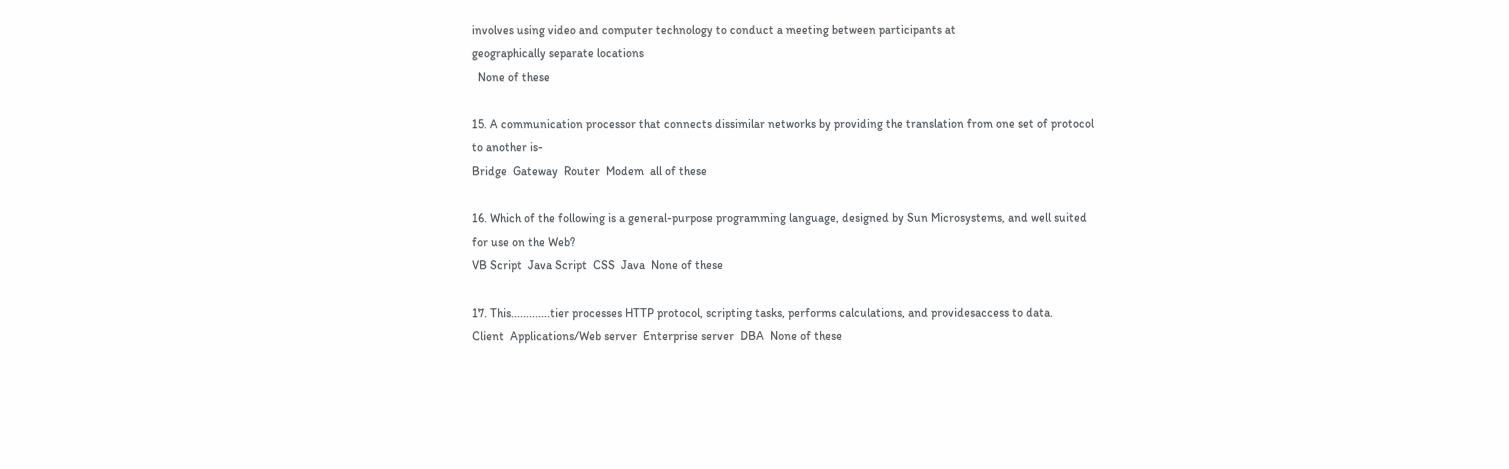involves using video and computer technology to conduct a meeting between participants at
geographically separate locations
  None of these

15. A communication processor that connects dissimilar networks by providing the translation from one set of protocol to another is-
Bridge  Gateway  Router  Modem  all of these

16. Which of the following is a general-purpose programming language, designed by Sun Microsystems, and well suited for use on the Web?
VB Script  Java Script  CSS  Java  None of these

17. This.............tier processes HTTP protocol, scripting tasks, performs calculations, and providesaccess to data.
Client  Applications/Web server  Enterprise server  DBA  None of these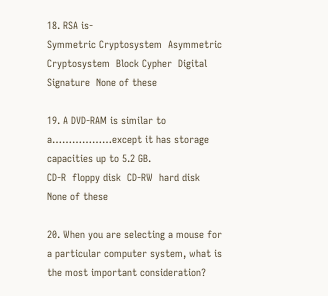18. RSA is-
Symmetric Cryptosystem  Asymmetric Cryptosystem  Block Cypher  Digital Signature  None of these

19. A DVD-RAM is similar to a………………except it has storage capacities up to 5.2 GB.
CD-R  floppy disk  CD-RW  hard disk  None of these

20. When you are selecting a mouse for a particular computer system, what is the most important consideration?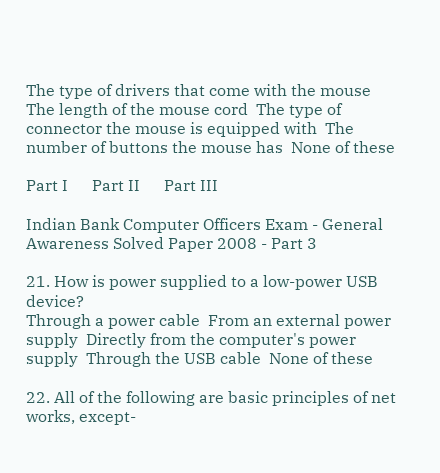The type of drivers that come with the mouse  The length of the mouse cord  The type of connector the mouse is equipped with  The number of buttons the mouse has  None of these

Part I      Part II      Part III

Indian Bank Computer Officers Exam - General Awareness Solved Paper 2008 - Part 3

21. How is power supplied to a low-power USB device?
Through a power cable  From an external power supply  Directly from the computer's power supply  Through the USB cable  None of these

22. All of the following are basic principles of net works, except-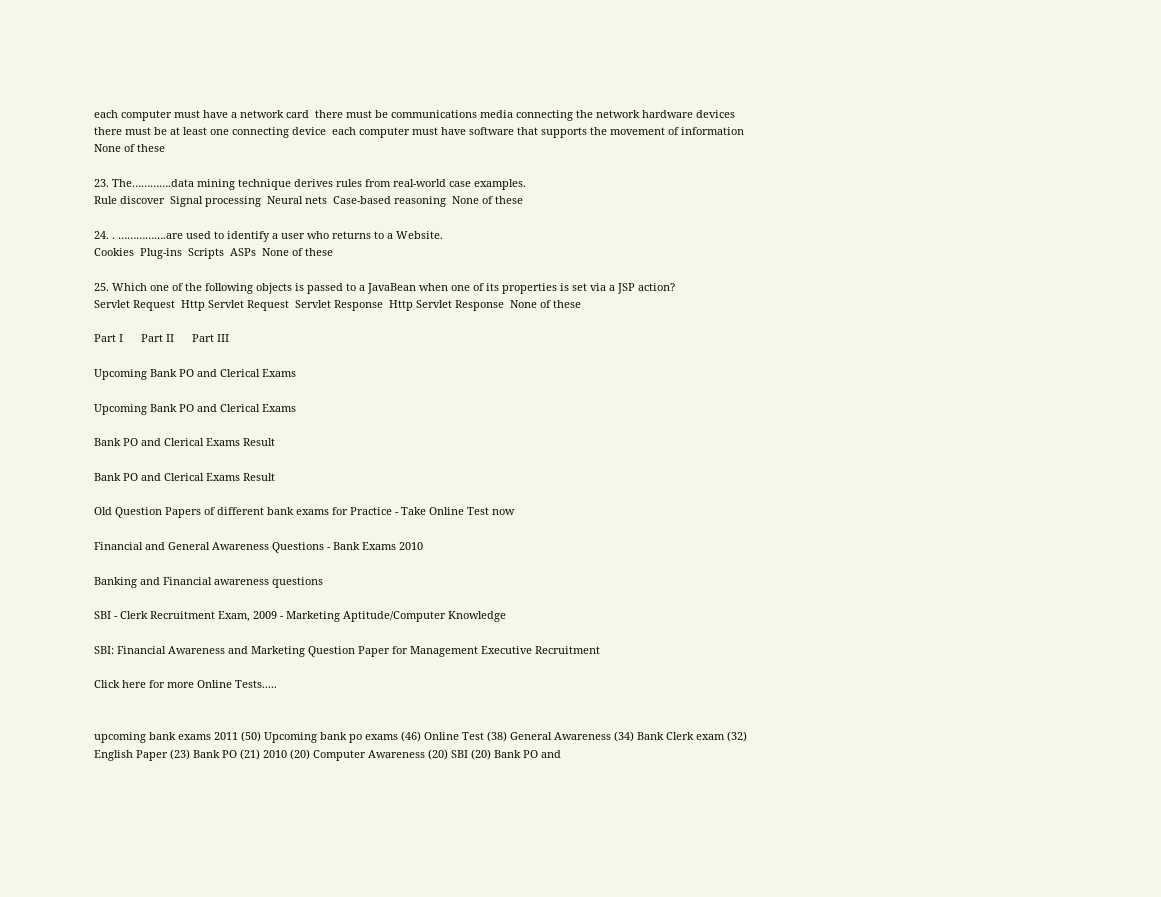each computer must have a network card  there must be communications media connecting the network hardware devices  there must be at least one connecting device  each computer must have software that supports the movement of information  None of these

23. The………….data mining technique derives rules from real-world case examples.
Rule discover  Signal processing  Neural nets  Case-based reasoning  None of these

24. . …………….are used to identify a user who returns to a Website.
Cookies  Plug-ins  Scripts  ASPs  None of these

25. Which one of the following objects is passed to a JavaBean when one of its properties is set via a JSP action?
Servlet Request  Http Servlet Request  Servlet Response  Http Servlet Response  None of these

Part I      Part II      Part III

Upcoming Bank PO and Clerical Exams

Upcoming Bank PO and Clerical Exams

Bank PO and Clerical Exams Result

Bank PO and Clerical Exams Result

Old Question Papers of different bank exams for Practice - Take Online Test now

Financial and General Awareness Questions - Bank Exams 2010

Banking and Financial awareness questions

SBI - Clerk Recruitment Exam, 2009 - Marketing Aptitude/Computer Knowledge

SBI: Financial Awareness and Marketing Question Paper for Management Executive Recruitment

Click here for more Online Tests.....


upcoming bank exams 2011 (50) Upcoming bank po exams (46) Online Test (38) General Awareness (34) Bank Clerk exam (32) English Paper (23) Bank PO (21) 2010 (20) Computer Awareness (20) SBI (20) Bank PO and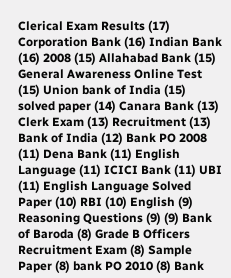Clerical Exam Results (17) Corporation Bank (16) Indian Bank (16) 2008 (15) Allahabad Bank (15) General Awareness Online Test (15) Union bank of India (15) solved paper (14) Canara Bank (13) Clerk Exam (13) Recruitment (13) Bank of India (12) Bank PO 2008 (11) Dena Bank (11) English Language (11) ICICI Bank (11) UBI (11) English Language Solved Paper (10) RBI (10) English (9) Reasoning Questions (9) (9) Bank of Baroda (8) Grade B Officers Recruitment Exam (8) Sample Paper (8) bank PO 2010 (8) Bank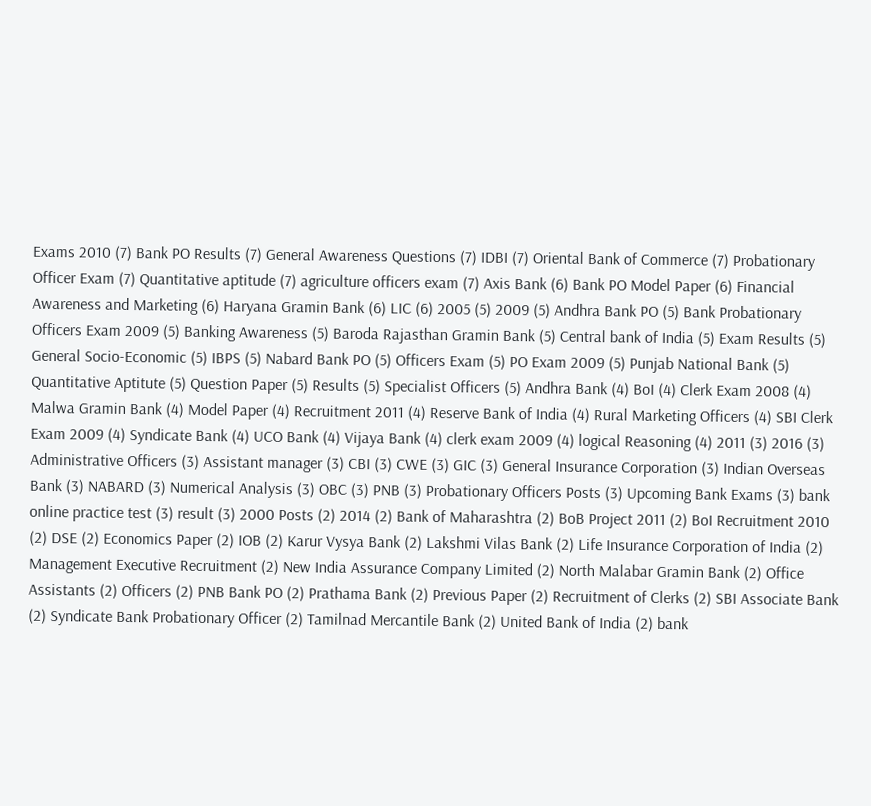Exams 2010 (7) Bank PO Results (7) General Awareness Questions (7) IDBI (7) Oriental Bank of Commerce (7) Probationary Officer Exam (7) Quantitative aptitude (7) agriculture officers exam (7) Axis Bank (6) Bank PO Model Paper (6) Financial Awareness and Marketing (6) Haryana Gramin Bank (6) LIC (6) 2005 (5) 2009 (5) Andhra Bank PO (5) Bank Probationary Officers Exam 2009 (5) Banking Awareness (5) Baroda Rajasthan Gramin Bank (5) Central bank of India (5) Exam Results (5) General Socio-Economic (5) IBPS (5) Nabard Bank PO (5) Officers Exam (5) PO Exam 2009 (5) Punjab National Bank (5) Quantitative Aptitute (5) Question Paper (5) Results (5) Specialist Officers (5) Andhra Bank (4) BoI (4) Clerk Exam 2008 (4) Malwa Gramin Bank (4) Model Paper (4) Recruitment 2011 (4) Reserve Bank of India (4) Rural Marketing Officers (4) SBI Clerk Exam 2009 (4) Syndicate Bank (4) UCO Bank (4) Vijaya Bank (4) clerk exam 2009 (4) logical Reasoning (4) 2011 (3) 2016 (3) Administrative Officers (3) Assistant manager (3) CBI (3) CWE (3) GIC (3) General Insurance Corporation (3) Indian Overseas Bank (3) NABARD (3) Numerical Analysis (3) OBC (3) PNB (3) Probationary Officers Posts (3) Upcoming Bank Exams (3) bank online practice test (3) result (3) 2000 Posts (2) 2014 (2) Bank of Maharashtra (2) BoB Project 2011 (2) BoI Recruitment 2010 (2) DSE (2) Economics Paper (2) IOB (2) Karur Vysya Bank (2) Lakshmi Vilas Bank (2) Life Insurance Corporation of India (2) Management Executive Recruitment (2) New India Assurance Company Limited (2) North Malabar Gramin Bank (2) Office Assistants (2) Officers (2) PNB Bank PO (2) Prathama Bank (2) Previous Paper (2) Recruitment of Clerks (2) SBI Associate Bank (2) Syndicate Bank Probationary Officer (2) Tamilnad Mercantile Bank (2) United Bank of India (2) bank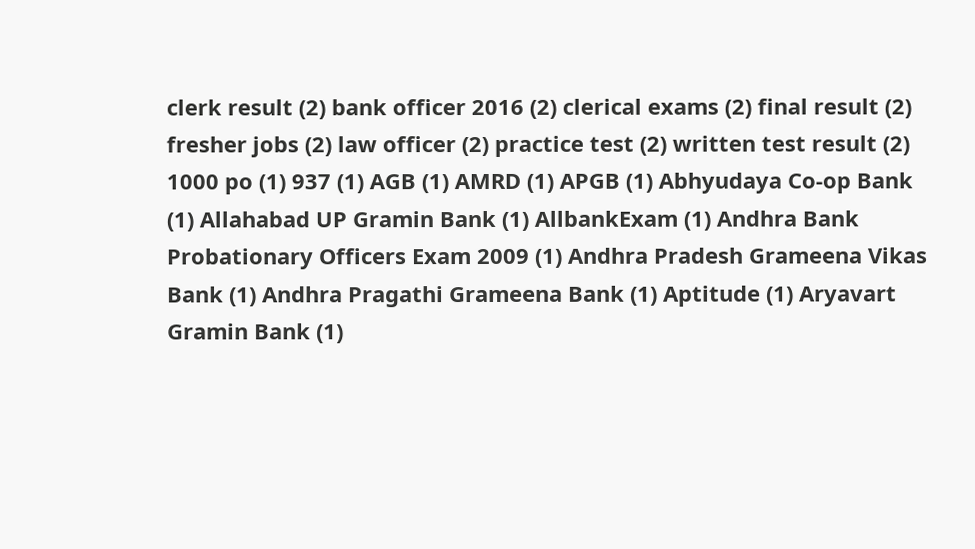clerk result (2) bank officer 2016 (2) clerical exams (2) final result (2) fresher jobs (2) law officer (2) practice test (2) written test result (2) 1000 po (1) 937 (1) AGB (1) AMRD (1) APGB (1) Abhyudaya Co-op Bank (1) Allahabad UP Gramin Bank (1) AllbankExam (1) Andhra Bank Probationary Officers Exam 2009 (1) Andhra Pradesh Grameena Vikas Bank (1) Andhra Pragathi Grameena Bank (1) Aptitude (1) Aryavart Gramin Bank (1)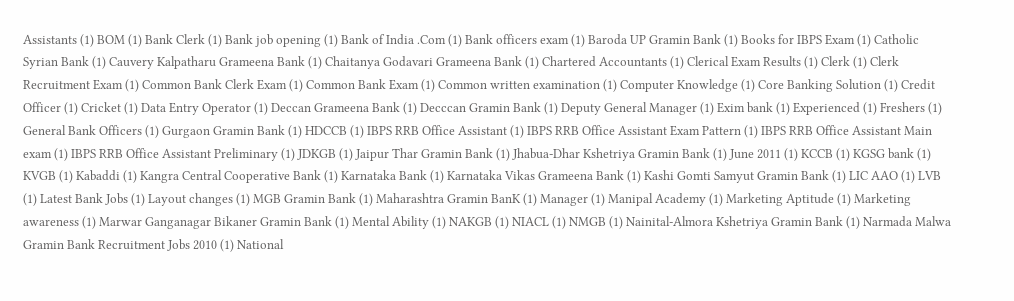Assistants (1) BOM (1) Bank Clerk (1) Bank job opening (1) Bank of India .Com (1) Bank officers exam (1) Baroda UP Gramin Bank (1) Books for IBPS Exam (1) Catholic Syrian Bank (1) Cauvery Kalpatharu Grameena Bank (1) Chaitanya Godavari Grameena Bank (1) Chartered Accountants (1) Clerical Exam Results (1) Clerk (1) Clerk Recruitment Exam (1) Common Bank Clerk Exam (1) Common Bank Exam (1) Common written examination (1) Computer Knowledge (1) Core Banking Solution (1) Credit Officer (1) Cricket (1) Data Entry Operator (1) Deccan Grameena Bank (1) Decccan Gramin Bank (1) Deputy General Manager (1) Exim bank (1) Experienced (1) Freshers (1) General Bank Officers (1) Gurgaon Gramin Bank (1) HDCCB (1) IBPS RRB Office Assistant (1) IBPS RRB Office Assistant Exam Pattern (1) IBPS RRB Office Assistant Main exam (1) IBPS RRB Office Assistant Preliminary (1) JDKGB (1) Jaipur Thar Gramin Bank (1) Jhabua-Dhar Kshetriya Gramin Bank (1) June 2011 (1) KCCB (1) KGSG bank (1) KVGB (1) Kabaddi (1) Kangra Central Cooperative Bank (1) Karnataka Bank (1) Karnataka Vikas Grameena Bank (1) Kashi Gomti Samyut Gramin Bank (1) LIC AAO (1) LVB (1) Latest Bank Jobs (1) Layout changes (1) MGB Gramin Bank (1) Maharashtra Gramin BanK (1) Manager (1) Manipal Academy (1) Marketing Aptitude (1) Marketing awareness (1) Marwar Ganganagar Bikaner Gramin Bank (1) Mental Ability (1) NAKGB (1) NIACL (1) NMGB (1) Nainital-Almora Kshetriya Gramin Bank (1) Narmada Malwa Gramin Bank Recruitment Jobs 2010 (1) National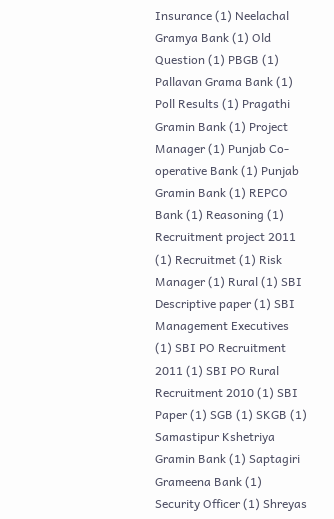Insurance (1) Neelachal Gramya Bank (1) Old Question (1) PBGB (1) Pallavan Grama Bank (1) Poll Results (1) Pragathi Gramin Bank (1) Project Manager (1) Punjab Co-operative Bank (1) Punjab Gramin Bank (1) REPCO Bank (1) Reasoning (1) Recruitment project 2011 (1) Recruitmet (1) Risk Manager (1) Rural (1) SBI Descriptive paper (1) SBI Management Executives (1) SBI PO Recruitment 2011 (1) SBI PO Rural Recruitment 2010 (1) SBI Paper (1) SGB (1) SKGB (1) Samastipur Kshetriya Gramin Bank (1) Saptagiri Grameena Bank (1) Security Officer (1) Shreyas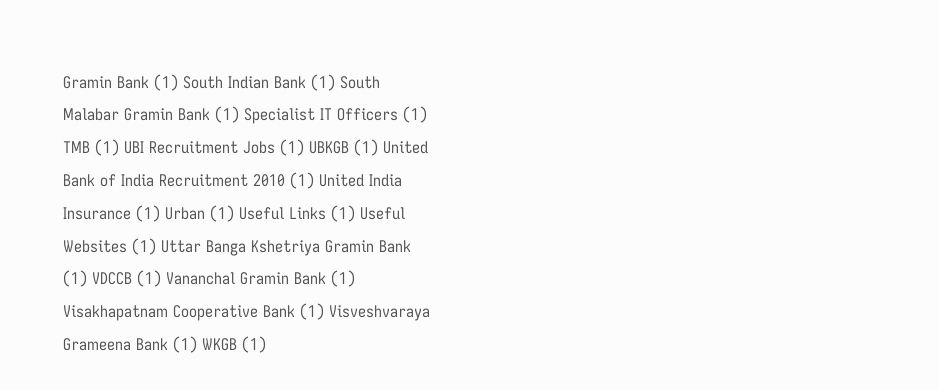Gramin Bank (1) South Indian Bank (1) South Malabar Gramin Bank (1) Specialist IT Officers (1) TMB (1) UBI Recruitment Jobs (1) UBKGB (1) United Bank of India Recruitment 2010 (1) United India Insurance (1) Urban (1) Useful Links (1) Useful Websites (1) Uttar Banga Kshetriya Gramin Bank (1) VDCCB (1) Vananchal Gramin Bank (1) Visakhapatnam Cooperative Bank (1) Visveshvaraya Grameena Bank (1) WKGB (1)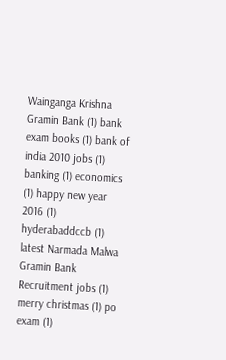Wainganga Krishna Gramin Bank (1) bank exam books (1) bank of india 2010 jobs (1) banking (1) economics (1) happy new year 2016 (1) hyderabaddccb (1) latest Narmada Malwa Gramin Bank Recruitment jobs (1) merry christmas (1) po exam (1)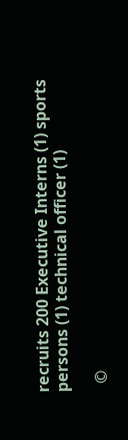recruits 200 Executive Interns (1) sports persons (1) technical officer (1)

  ©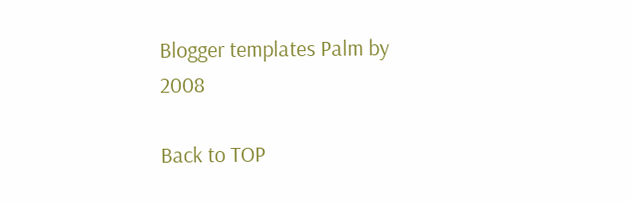Blogger templates Palm by 2008

Back to TOP